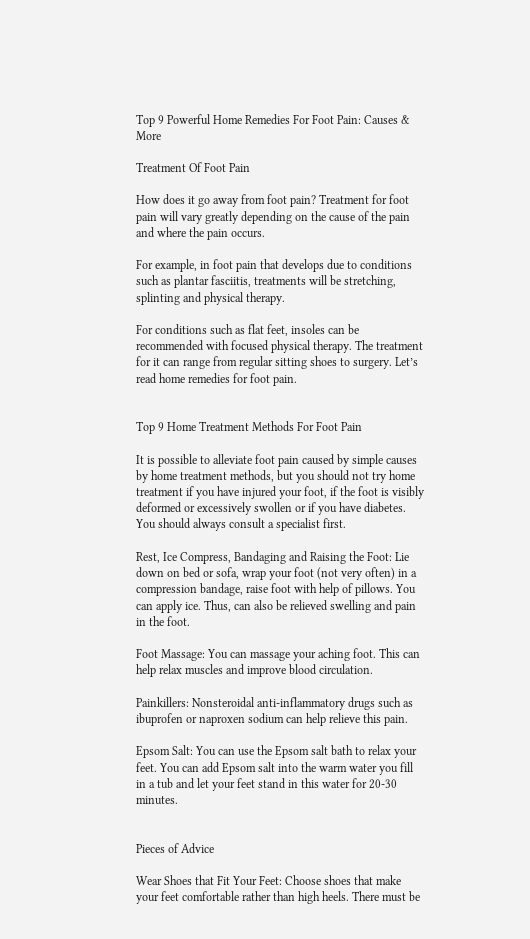Top 9 Powerful Home Remedies For Foot Pain: Causes & More

Treatment Of Foot Pain

How does it go away from foot pain? Treatment for foot pain will vary greatly depending on the cause of the pain and where the pain occurs.

For example, in foot pain that develops due to conditions such as plantar fasciitis, treatments will be stretching, splinting and physical therapy.

For conditions such as flat feet, insoles can be recommended with focused physical therapy. The treatment for it can range from regular sitting shoes to surgery. Let’s read home remedies for foot pain.


Top 9 Home Treatment Methods For Foot Pain

It is possible to alleviate foot pain caused by simple causes by home treatment methods, but you should not try home treatment if you have injured your foot, if the foot is visibly deformed or excessively swollen or if you have diabetes. You should always consult a specialist first.

Rest, Ice Compress, Bandaging and Raising the Foot: Lie down on bed or sofa, wrap your foot (not very often) in a compression bandage, raise foot with help of pillows. You can apply ice. Thus, can also be relieved swelling and pain in the foot.

Foot Massage: You can massage your aching foot. This can help relax muscles and improve blood circulation.

Painkillers: Nonsteroidal anti-inflammatory drugs such as ibuprofen or naproxen sodium can help relieve this pain.

Epsom Salt: You can use the Epsom salt bath to relax your feet. You can add Epsom salt into the warm water you fill in a tub and let your feet stand in this water for 20-30 minutes.


Pieces of Advice

Wear Shoes that Fit Your Feet: Choose shoes that make your feet comfortable rather than high heels. There must be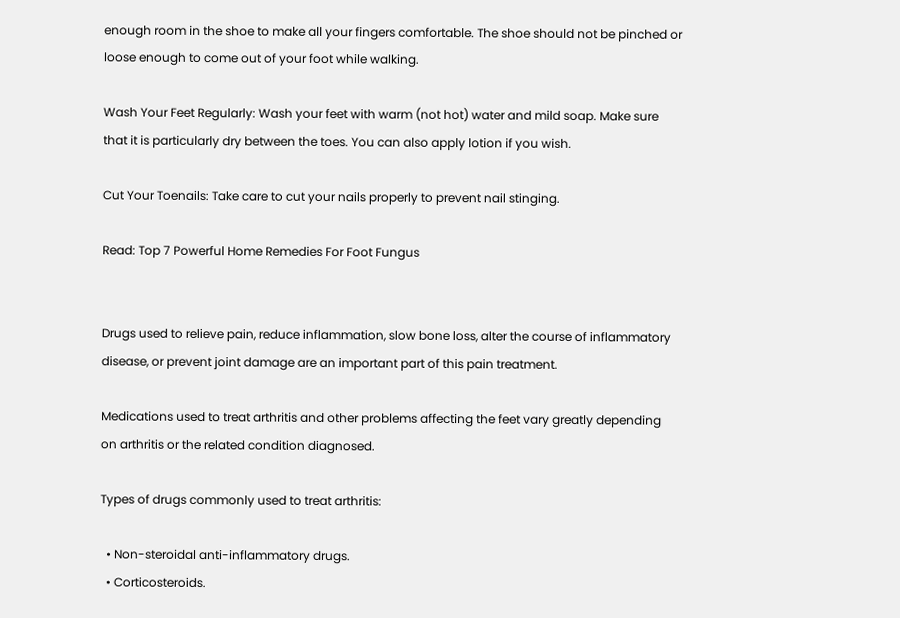enough room in the shoe to make all your fingers comfortable. The shoe should not be pinched or loose enough to come out of your foot while walking.

Wash Your Feet Regularly: Wash your feet with warm (not hot) water and mild soap. Make sure that it is particularly dry between the toes. You can also apply lotion if you wish.

Cut Your Toenails: Take care to cut your nails properly to prevent nail stinging.

Read: Top 7 Powerful Home Remedies For Foot Fungus


Drugs used to relieve pain, reduce inflammation, slow bone loss, alter the course of inflammatory disease, or prevent joint damage are an important part of this pain treatment.

Medications used to treat arthritis and other problems affecting the feet vary greatly depending on arthritis or the related condition diagnosed.

Types of drugs commonly used to treat arthritis:

  • Non-steroidal anti-inflammatory drugs.
  • Corticosteroids.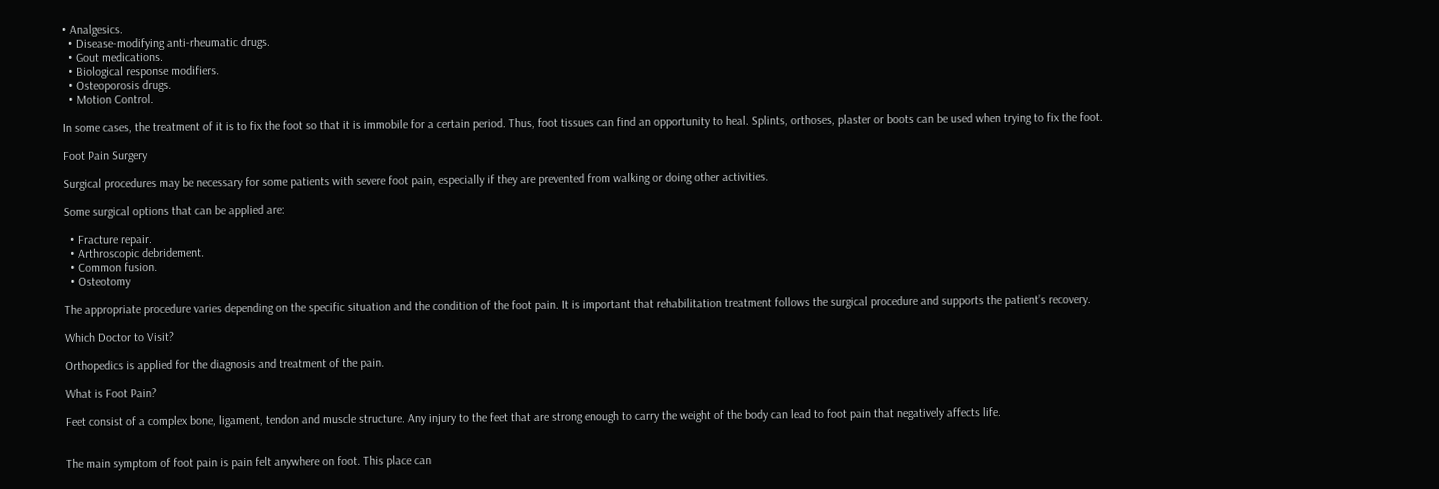• Analgesics.
  • Disease-modifying anti-rheumatic drugs.
  • Gout medications.
  • Biological response modifiers.
  • Osteoporosis drugs.
  • Motion Control.

In some cases, the treatment of it is to fix the foot so that it is immobile for a certain period. Thus, foot tissues can find an opportunity to heal. Splints, orthoses, plaster or boots can be used when trying to fix the foot.

Foot Pain Surgery

Surgical procedures may be necessary for some patients with severe foot pain, especially if they are prevented from walking or doing other activities.

Some surgical options that can be applied are:

  • Fracture repair.
  • Arthroscopic debridement.
  • Common fusion.
  • Osteotomy

The appropriate procedure varies depending on the specific situation and the condition of the foot pain. It is important that rehabilitation treatment follows the surgical procedure and supports the patient’s recovery.

Which Doctor to Visit?

Orthopedics is applied for the diagnosis and treatment of the pain.

What is Foot Pain?

Feet consist of a complex bone, ligament, tendon and muscle structure. Any injury to the feet that are strong enough to carry the weight of the body can lead to foot pain that negatively affects life.


The main symptom of foot pain is pain felt anywhere on foot. This place can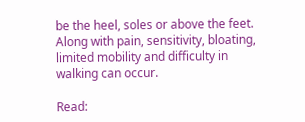be the heel, soles or above the feet. Along with pain, sensitivity, bloating, limited mobility and difficulty in walking can occur.

Read: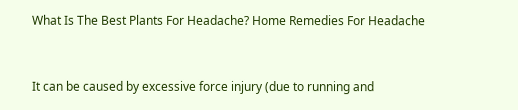What Is The Best Plants For Headache? Home Remedies For Headache


It can be caused by excessive force injury (due to running and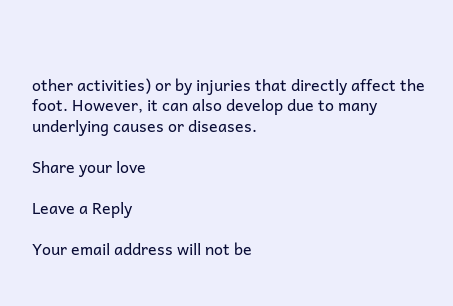other activities) or by injuries that directly affect the foot. However, it can also develop due to many underlying causes or diseases.

Share your love

Leave a Reply

Your email address will not be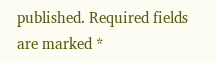published. Required fields are marked *